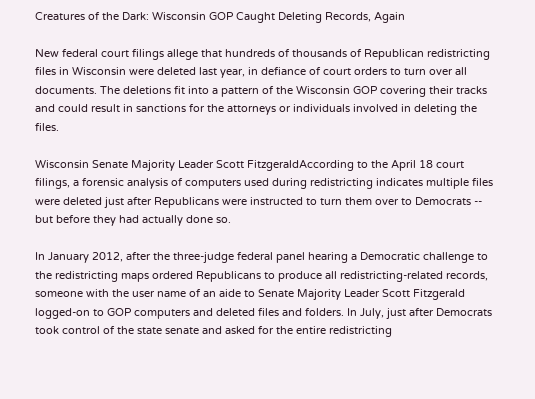Creatures of the Dark: Wisconsin GOP Caught Deleting Records, Again

New federal court filings allege that hundreds of thousands of Republican redistricting files in Wisconsin were deleted last year, in defiance of court orders to turn over all documents. The deletions fit into a pattern of the Wisconsin GOP covering their tracks and could result in sanctions for the attorneys or individuals involved in deleting the files.

Wisconsin Senate Majority Leader Scott FitzgeraldAccording to the April 18 court filings, a forensic analysis of computers used during redistricting indicates multiple files were deleted just after Republicans were instructed to turn them over to Democrats -- but before they had actually done so.

In January 2012, after the three-judge federal panel hearing a Democratic challenge to the redistricting maps ordered Republicans to produce all redistricting-related records, someone with the user name of an aide to Senate Majority Leader Scott Fitzgerald logged-on to GOP computers and deleted files and folders. In July, just after Democrats took control of the state senate and asked for the entire redistricting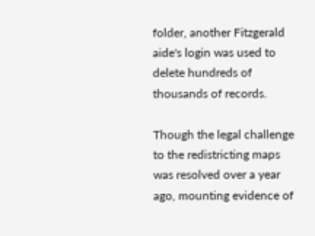folder, another Fitzgerald aide's login was used to delete hundreds of thousands of records.

Though the legal challenge to the redistricting maps was resolved over a year ago, mounting evidence of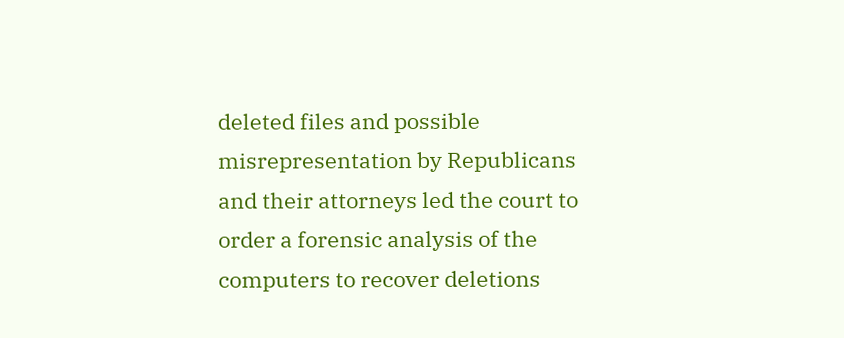deleted files and possible misrepresentation by Republicans and their attorneys led the court to order a forensic analysis of the computers to recover deletions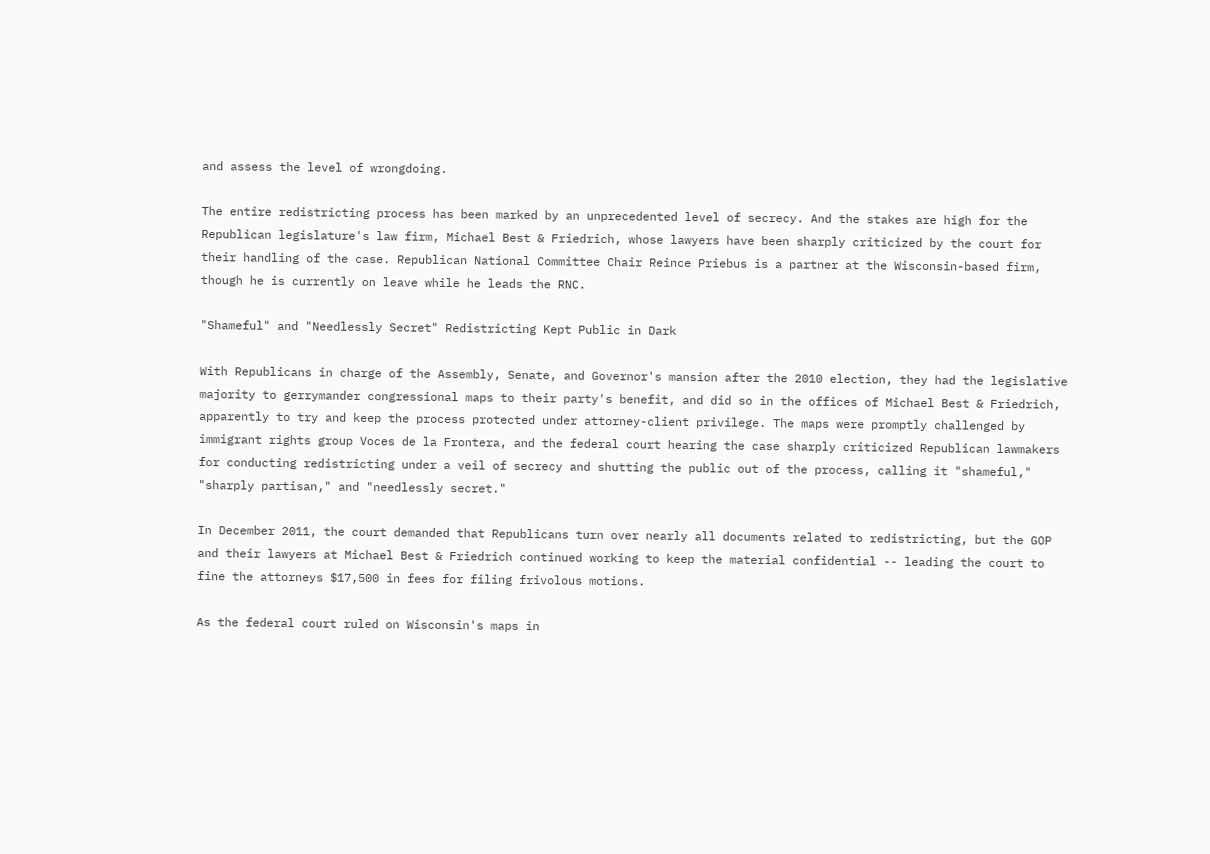and assess the level of wrongdoing.

The entire redistricting process has been marked by an unprecedented level of secrecy. And the stakes are high for the Republican legislature's law firm, Michael Best & Friedrich, whose lawyers have been sharply criticized by the court for their handling of the case. Republican National Committee Chair Reince Priebus is a partner at the Wisconsin-based firm, though he is currently on leave while he leads the RNC.

"Shameful" and "Needlessly Secret" Redistricting Kept Public in Dark

With Republicans in charge of the Assembly, Senate, and Governor's mansion after the 2010 election, they had the legislative majority to gerrymander congressional maps to their party's benefit, and did so in the offices of Michael Best & Friedrich, apparently to try and keep the process protected under attorney-client privilege. The maps were promptly challenged by immigrant rights group Voces de la Frontera, and the federal court hearing the case sharply criticized Republican lawmakers for conducting redistricting under a veil of secrecy and shutting the public out of the process, calling it "shameful," "sharply partisan," and "needlessly secret."

In December 2011, the court demanded that Republicans turn over nearly all documents related to redistricting, but the GOP and their lawyers at Michael Best & Friedrich continued working to keep the material confidential -- leading the court to fine the attorneys $17,500 in fees for filing frivolous motions.

As the federal court ruled on Wisconsin's maps in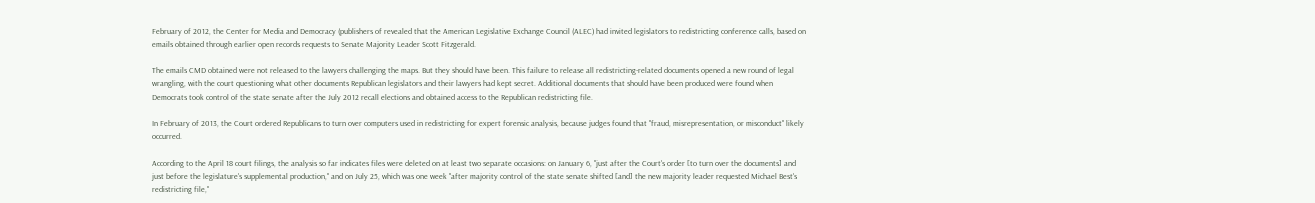February of 2012, the Center for Media and Democracy (publishers of revealed that the American Legislative Exchange Council (ALEC) had invited legislators to redistricting conference calls, based on emails obtained through earlier open records requests to Senate Majority Leader Scott Fitzgerald.

The emails CMD obtained were not released to the lawyers challenging the maps. But they should have been. This failure to release all redistricting-related documents opened a new round of legal wrangling, with the court questioning what other documents Republican legislators and their lawyers had kept secret. Additional documents that should have been produced were found when Democrats took control of the state senate after the July 2012 recall elections and obtained access to the Republican redistricting file.

In February of 2013, the Court ordered Republicans to turn over computers used in redistricting for expert forensic analysis, because judges found that "fraud, misrepresentation, or misconduct" likely occurred.

According to the April 18 court filings, the analysis so far indicates files were deleted on at least two separate occasions: on January 6, "just after the Court's order [to turn over the documents] and just before the legislature's supplemental production," and on July 25, which was one week "after majority control of the state senate shifted [and] the new majority leader requested Michael Best's redistricting file,"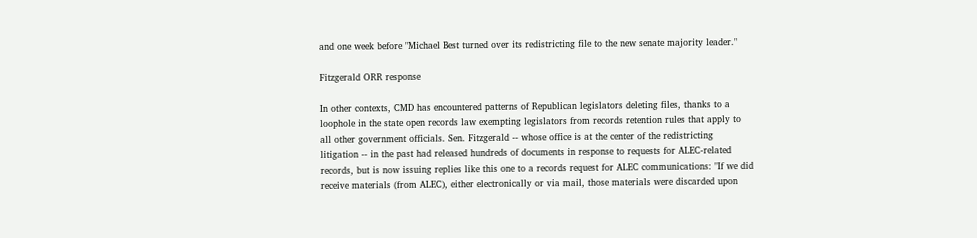and one week before "Michael Best turned over its redistricting file to the new senate majority leader."

Fitzgerald ORR response

In other contexts, CMD has encountered patterns of Republican legislators deleting files, thanks to a loophole in the state open records law exempting legislators from records retention rules that apply to all other government officials. Sen. Fitzgerald -- whose office is at the center of the redistricting litigation -- in the past had released hundreds of documents in response to requests for ALEC-related records, but is now issuing replies like this one to a records request for ALEC communications: "If we did receive materials (from ALEC), either electronically or via mail, those materials were discarded upon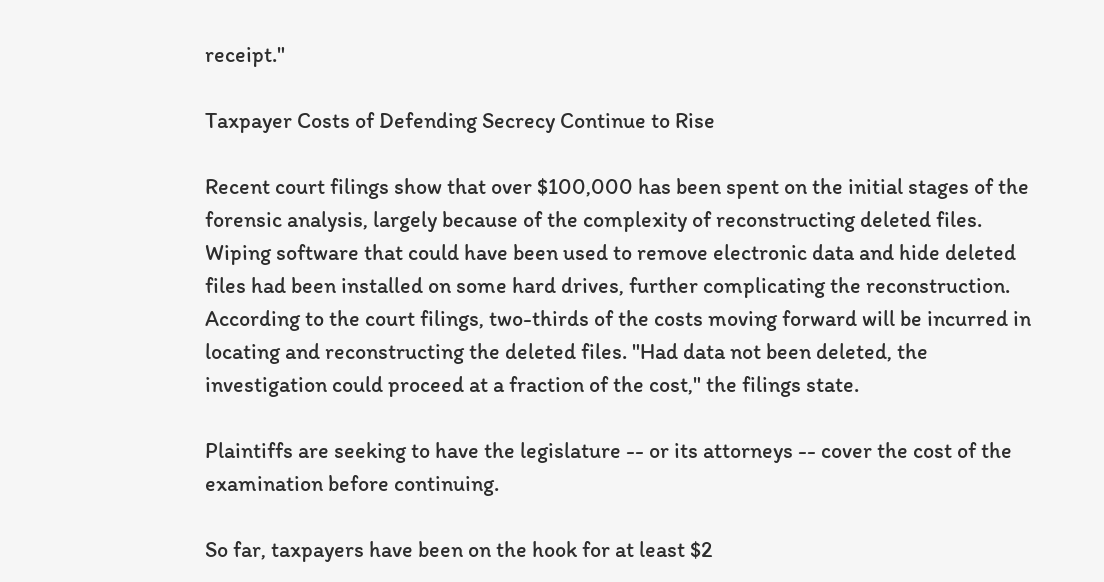receipt."

Taxpayer Costs of Defending Secrecy Continue to Rise

Recent court filings show that over $100,000 has been spent on the initial stages of the forensic analysis, largely because of the complexity of reconstructing deleted files. Wiping software that could have been used to remove electronic data and hide deleted files had been installed on some hard drives, further complicating the reconstruction. According to the court filings, two-thirds of the costs moving forward will be incurred in locating and reconstructing the deleted files. "Had data not been deleted, the investigation could proceed at a fraction of the cost," the filings state.

Plaintiffs are seeking to have the legislature -- or its attorneys -- cover the cost of the examination before continuing.

So far, taxpayers have been on the hook for at least $2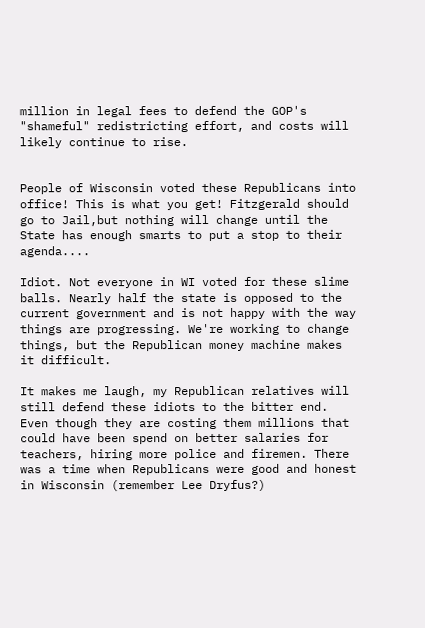million in legal fees to defend the GOP's "shameful" redistricting effort, and costs will likely continue to rise.


People of Wisconsin voted these Republicans into office! This is what you get! Fitzgerald should go to Jail,but nothing will change until the State has enough smarts to put a stop to their agenda....

Idiot. Not everyone in WI voted for these slime balls. Nearly half the state is opposed to the current government and is not happy with the way things are progressing. We're working to change things, but the Republican money machine makes it difficult.

It makes me laugh, my Republican relatives will still defend these idiots to the bitter end. Even though they are costing them millions that could have been spend on better salaries for teachers, hiring more police and firemen. There was a time when Republicans were good and honest in Wisconsin (remember Lee Dryfus?)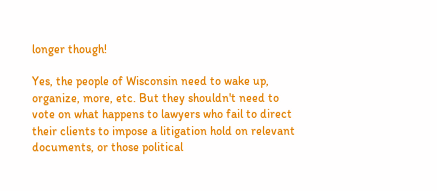longer though!

Yes, the people of Wisconsin need to wake up, organize, more, etc. But they shouldn't need to vote on what happens to lawyers who fail to direct their clients to impose a litigation hold on relevant documents, or those political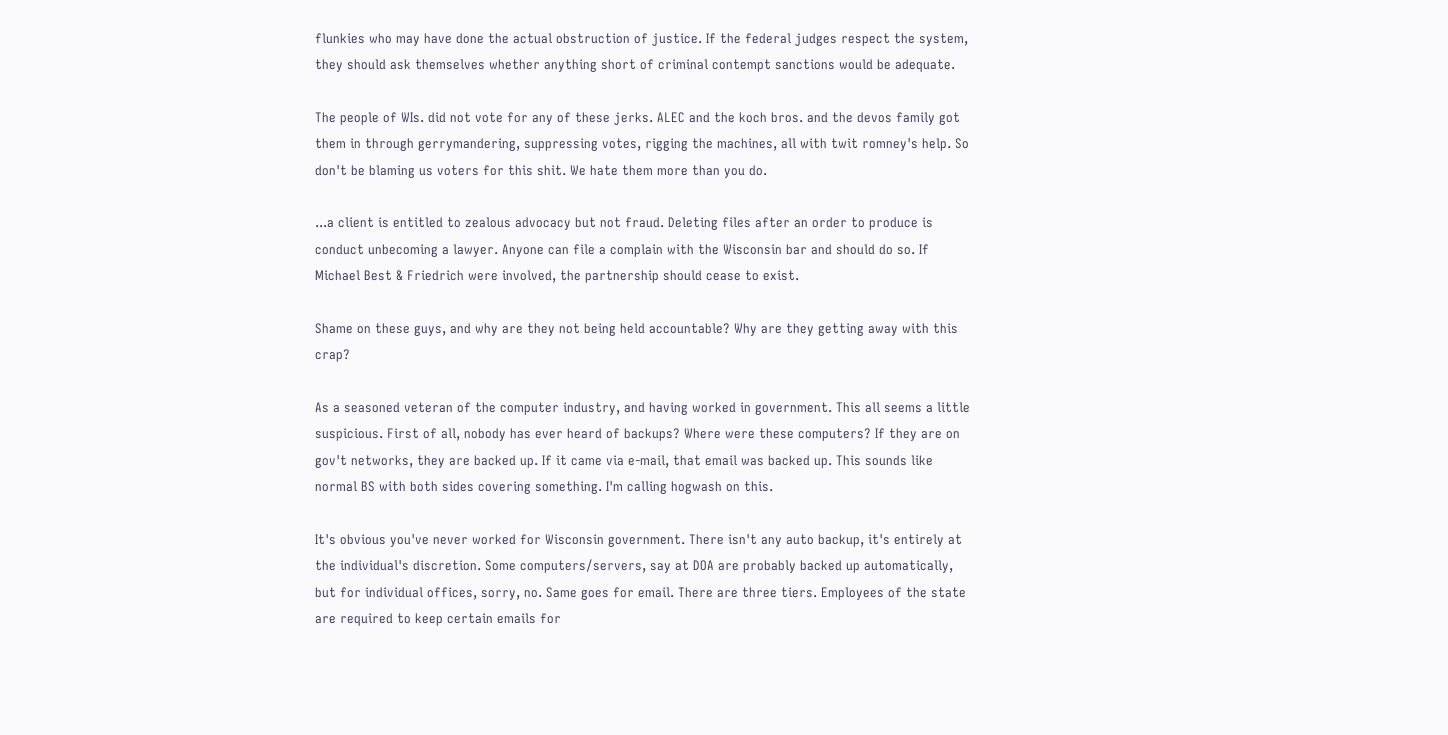flunkies who may have done the actual obstruction of justice. If the federal judges respect the system, they should ask themselves whether anything short of criminal contempt sanctions would be adequate.

The people of WIs. did not vote for any of these jerks. ALEC and the koch bros. and the devos family got them in through gerrymandering, suppressing votes, rigging the machines, all with twit romney's help. So don't be blaming us voters for this shit. We hate them more than you do.

...a client is entitled to zealous advocacy but not fraud. Deleting files after an order to produce is conduct unbecoming a lawyer. Anyone can file a complain with the Wisconsin bar and should do so. If Michael Best & Friedrich were involved, the partnership should cease to exist.

Shame on these guys, and why are they not being held accountable? Why are they getting away with this crap?

As a seasoned veteran of the computer industry, and having worked in government. This all seems a little suspicious. First of all, nobody has ever heard of backups? Where were these computers? If they are on gov't networks, they are backed up. If it came via e-mail, that email was backed up. This sounds like normal BS with both sides covering something. I'm calling hogwash on this.

It's obvious you've never worked for Wisconsin government. There isn't any auto backup, it's entirely at the individual's discretion. Some computers/servers, say at DOA are probably backed up automatically, but for individual offices, sorry, no. Same goes for email. There are three tiers. Employees of the state are required to keep certain emails for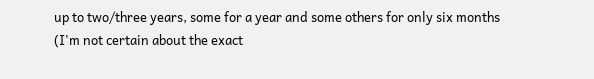up to two/three years, some for a year and some others for only six months (I'm not certain about the exact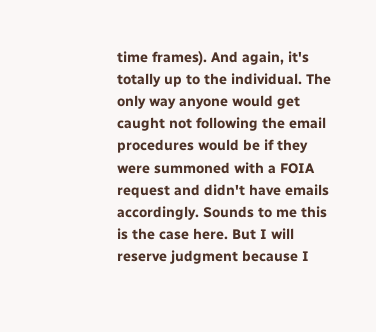time frames). And again, it's totally up to the individual. The only way anyone would get caught not following the email procedures would be if they were summoned with a FOIA request and didn't have emails accordingly. Sounds to me this is the case here. But I will reserve judgment because I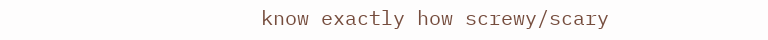know exactly how screwy/scary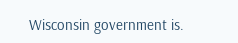Wisconsin government is.